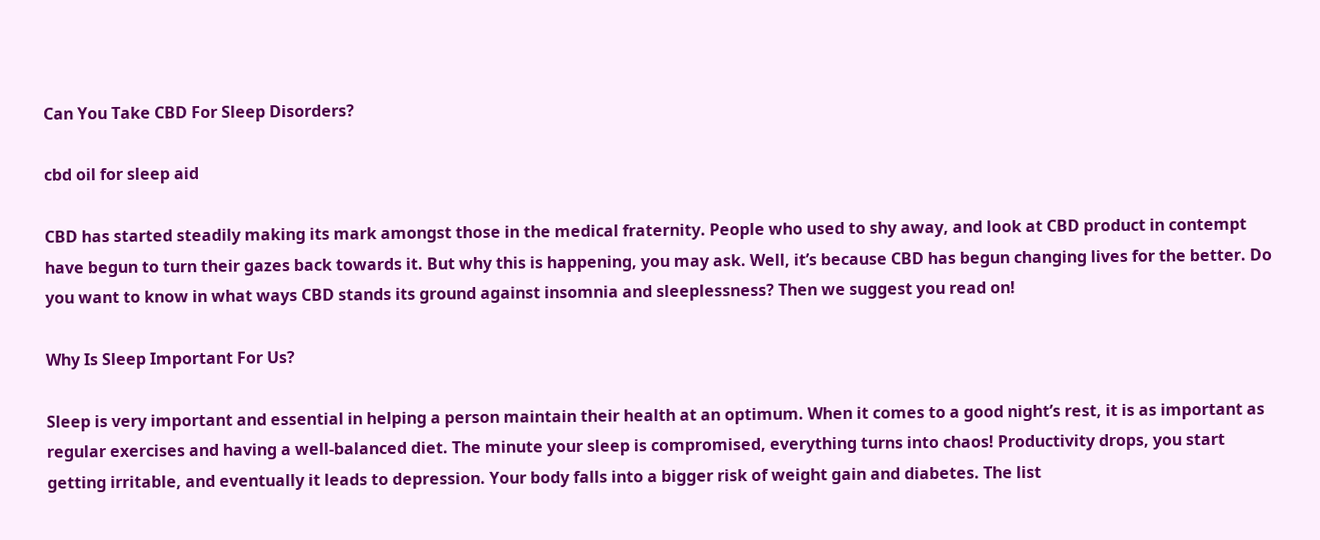Can You Take CBD For Sleep Disorders?

cbd oil for sleep aid

CBD has started steadily making its mark amongst those in the medical fraternity. People who used to shy away, and look at CBD product in contempt have begun to turn their gazes back towards it. But why this is happening, you may ask. Well, it’s because CBD has begun changing lives for the better. Do you want to know in what ways CBD stands its ground against insomnia and sleeplessness? Then we suggest you read on!

Why Is Sleep Important For Us?

Sleep is very important and essential in helping a person maintain their health at an optimum. When it comes to a good night’s rest, it is as important as regular exercises and having a well-balanced diet. The minute your sleep is compromised, everything turns into chaos! Productivity drops, you start getting irritable, and eventually it leads to depression. Your body falls into a bigger risk of weight gain and diabetes. The list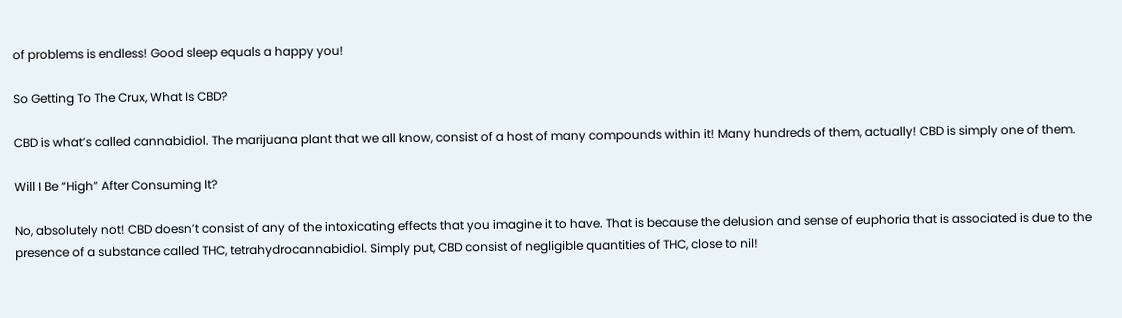of problems is endless! Good sleep equals a happy you!

So Getting To The Crux, What Is CBD?

CBD is what’s called cannabidiol. The marijuana plant that we all know, consist of a host of many compounds within it! Many hundreds of them, actually! CBD is simply one of them.

Will I Be “High” After Consuming It?

No, absolutely not! CBD doesn’t consist of any of the intoxicating effects that you imagine it to have. That is because the delusion and sense of euphoria that is associated is due to the presence of a substance called THC, tetrahydrocannabidiol. Simply put, CBD consist of negligible quantities of THC, close to nil!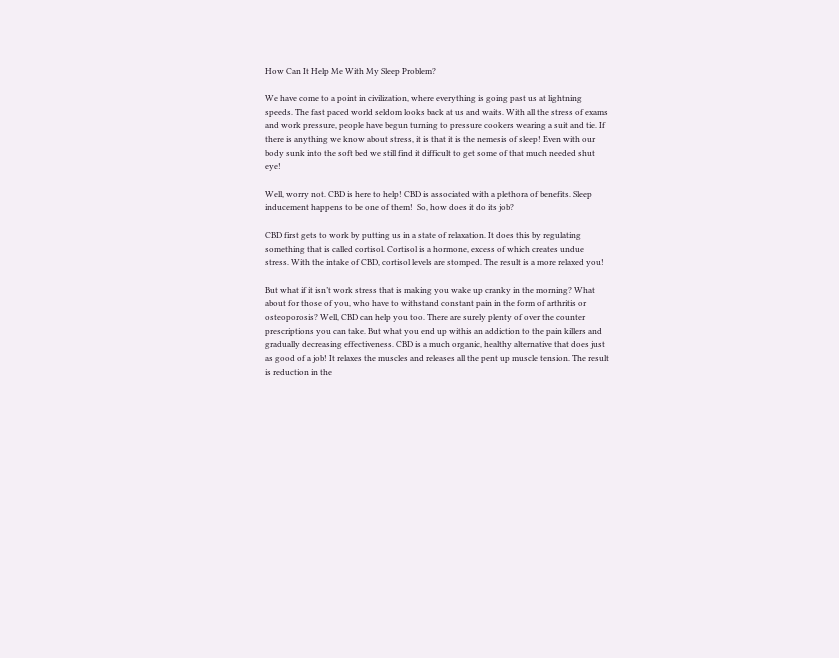How Can It Help Me With My Sleep Problem?

We have come to a point in civilization, where everything is going past us at lightning speeds. The fast paced world seldom looks back at us and waits. With all the stress of exams and work pressure, people have begun turning to pressure cookers wearing a suit and tie. If there is anything we know about stress, it is that it is the nemesis of sleep! Even with our body sunk into the soft bed we still find it difficult to get some of that much needed shut eye!

Well, worry not. CBD is here to help! CBD is associated with a plethora of benefits. Sleep inducement happens to be one of them!  So, how does it do its job?

CBD first gets to work by putting us in a state of relaxation. It does this by regulating something that is called cortisol. Cortisol is a hormone, excess of which creates undue stress. With the intake of CBD, cortisol levels are stomped. The result is a more relaxed you!

But what if it isn’t work stress that is making you wake up cranky in the morning? What about for those of you, who have to withstand constant pain in the form of arthritis or osteoporosis? Well, CBD can help you too. There are surely plenty of over the counter prescriptions you can take. But what you end up withis an addiction to the pain killers and gradually decreasing effectiveness. CBD is a much organic, healthy alternative that does just as good of a job! It relaxes the muscles and releases all the pent up muscle tension. The result is reduction in the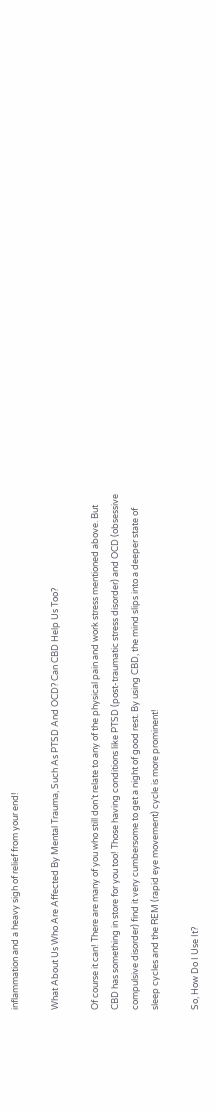inflammation and a heavy sigh of relief from your end!

What About Us Who Are Affected By Mental Trauma, Such As PTSD And OCD? Can CBD Help Us Too?

Of course it can! There are many of you who still don’t relate to any of the physical pain and work stress mentioned above. But CBD has something in store for you too! Those having conditions like PTSD (post-traumatic stress disorder) and OCD (obsessive compulsive disorder) find it very cumbersome to get a night of good rest. By using CBD, the mind slips into a deeper state of sleep cycles and the REM (rapid eye movement) cycle is more prominent!

So, How Do I Use It?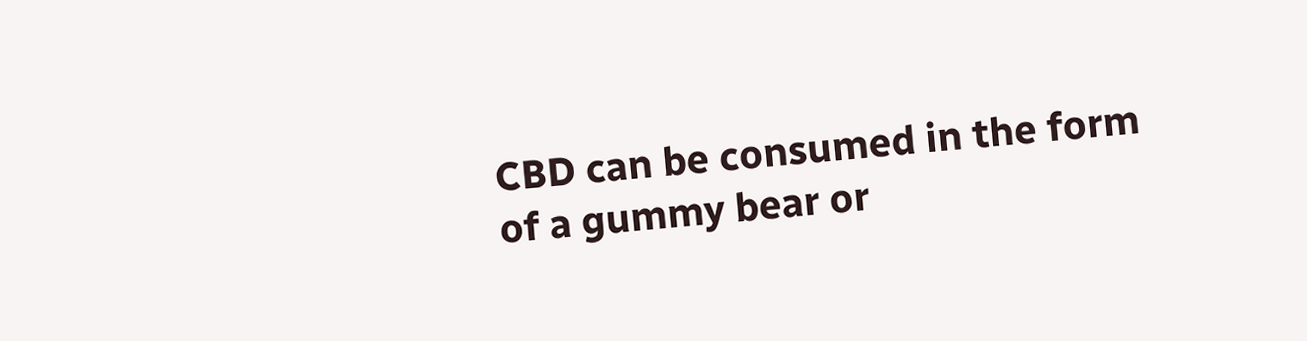CBD can be consumed in the form of a gummy bear or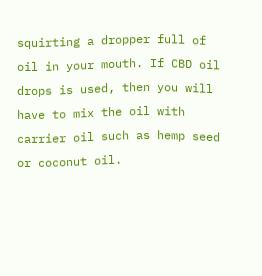squirting a dropper full of oil in your mouth. If CBD oil drops is used, then you will have to mix the oil with carrier oil such as hemp seed or coconut oil.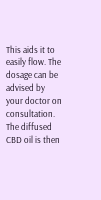This aids it to easily flow. The dosage can be advised by your doctor on consultation. The diffused CBD oil is then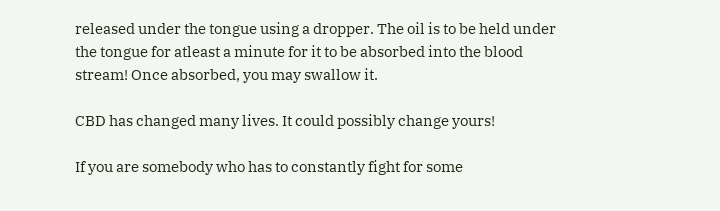released under the tongue using a dropper. The oil is to be held under the tongue for atleast a minute for it to be absorbed into the blood stream! Once absorbed, you may swallow it.

CBD has changed many lives. It could possibly change yours!

If you are somebody who has to constantly fight for some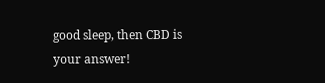good sleep, then CBD is your answer!